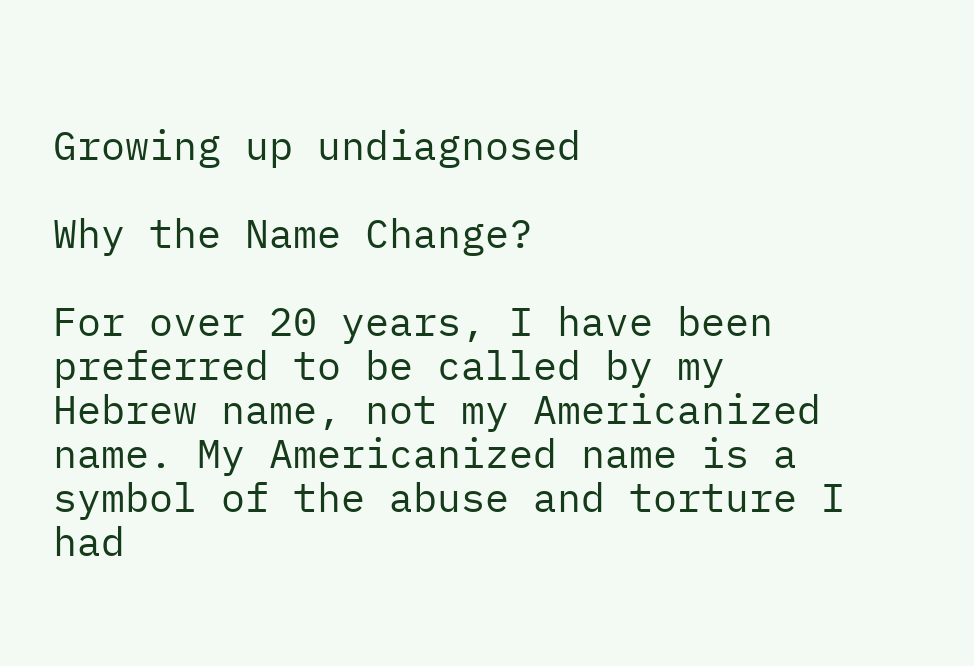Growing up undiagnosed

Why the Name Change?

For over 20 years, I have been preferred to be called by my Hebrew name, not my Americanized name. My Americanized name is a symbol of the abuse and torture I had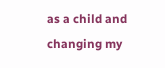as a child and changing my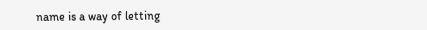name is a way of letting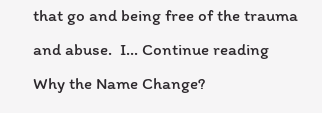that go and being free of the trauma and abuse.  I… Continue reading Why the Name Change?